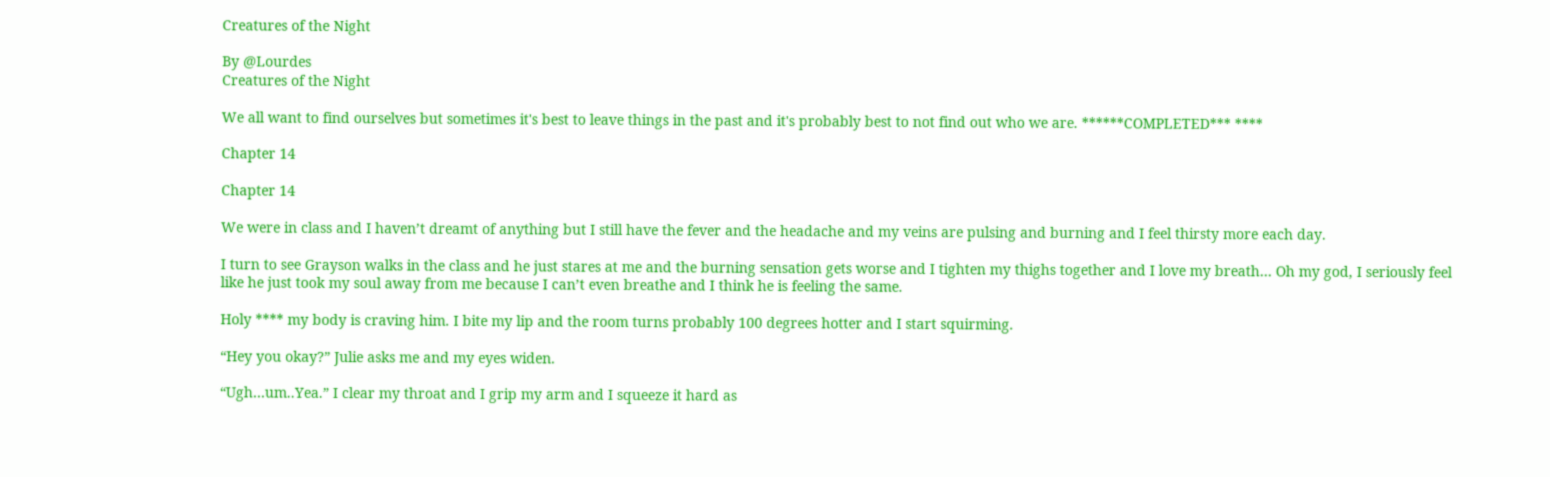Creatures of the Night

By @Lourdes
Creatures of the Night

We all want to find ourselves but sometimes it's best to leave things in the past and it's probably best to not find out who we are. ******COMPLETED*** ****

Chapter 14

Chapter 14

We were in class and I haven’t dreamt of anything but I still have the fever and the headache and my veins are pulsing and burning and I feel thirsty more each day.

I turn to see Grayson walks in the class and he just stares at me and the burning sensation gets worse and I tighten my thighs together and I love my breath… Oh my god, I seriously feel like he just took my soul away from me because I can’t even breathe and I think he is feeling the same.

Holy **** my body is craving him. I bite my lip and the room turns probably 100 degrees hotter and I start squirming.

“Hey you okay?” Julie asks me and my eyes widen.

“Ugh…um..Yea.” I clear my throat and I grip my arm and I squeeze it hard as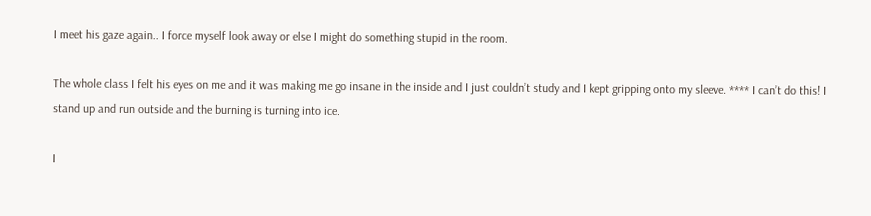I meet his gaze again.. I force myself look away or else I might do something stupid in the room.

The whole class I felt his eyes on me and it was making me go insane in the inside and I just couldn’t study and I kept gripping onto my sleeve. **** I can’t do this! I stand up and run outside and the burning is turning into ice.

I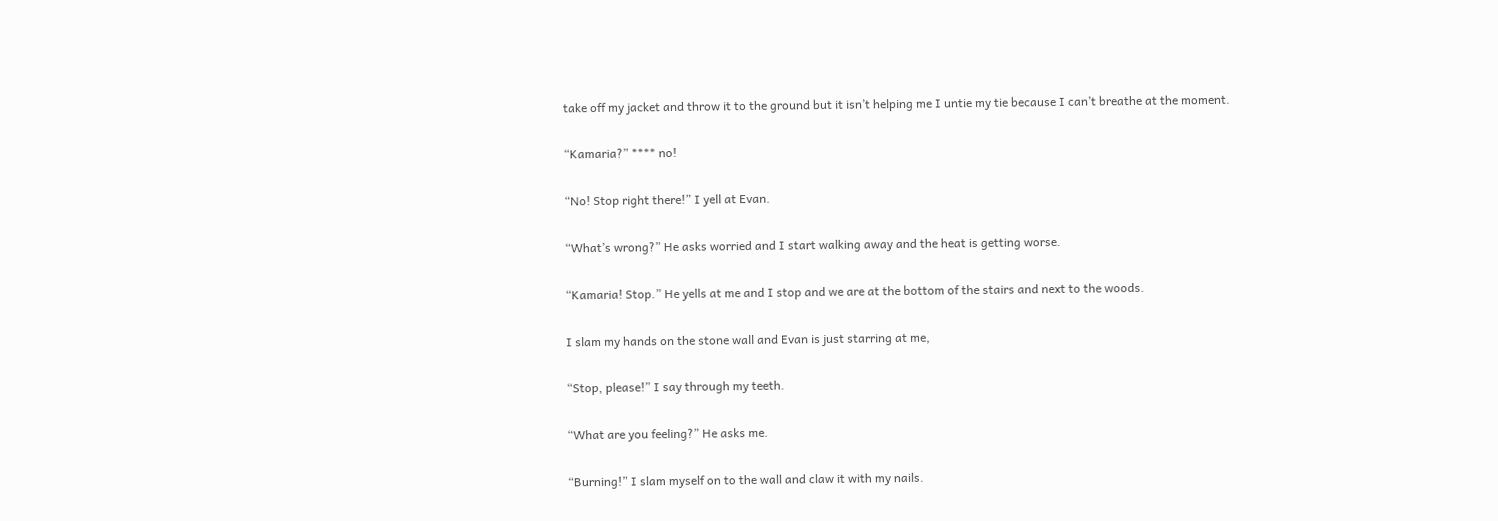take off my jacket and throw it to the ground but it isn’t helping me I untie my tie because I can’t breathe at the moment.

“Kamaria?” **** no!

“No! Stop right there!” I yell at Evan.

“What’s wrong?” He asks worried and I start walking away and the heat is getting worse.

“Kamaria! Stop.” He yells at me and I stop and we are at the bottom of the stairs and next to the woods.

I slam my hands on the stone wall and Evan is just starring at me,

“Stop, please!” I say through my teeth.

“What are you feeling?” He asks me.

“Burning!” I slam myself on to the wall and claw it with my nails.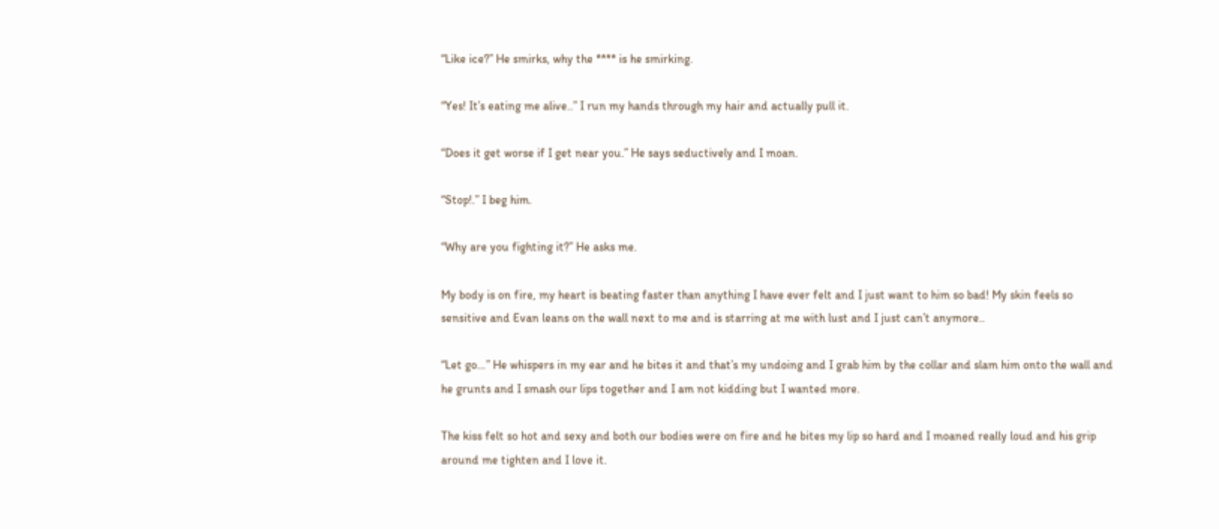“Like ice?” He smirks, why the **** is he smirking.

“Yes! It’s eating me alive..” I run my hands through my hair and actually pull it.

“Does it get worse if I get near you.” He says seductively and I moan.

“Stop!.” I beg him.

“Why are you fighting it?” He asks me.

My body is on fire, my heart is beating faster than anything I have ever felt and I just want to him so bad! My skin feels so sensitive and Evan leans on the wall next to me and is starring at me with lust and I just can’t anymore..

“Let go…” He whispers in my ear and he bites it and that’s my undoing and I grab him by the collar and slam him onto the wall and he grunts and I smash our lips together and I am not kidding but I wanted more.

The kiss felt so hot and sexy and both our bodies were on fire and he bites my lip so hard and I moaned really loud and his grip around me tighten and I love it.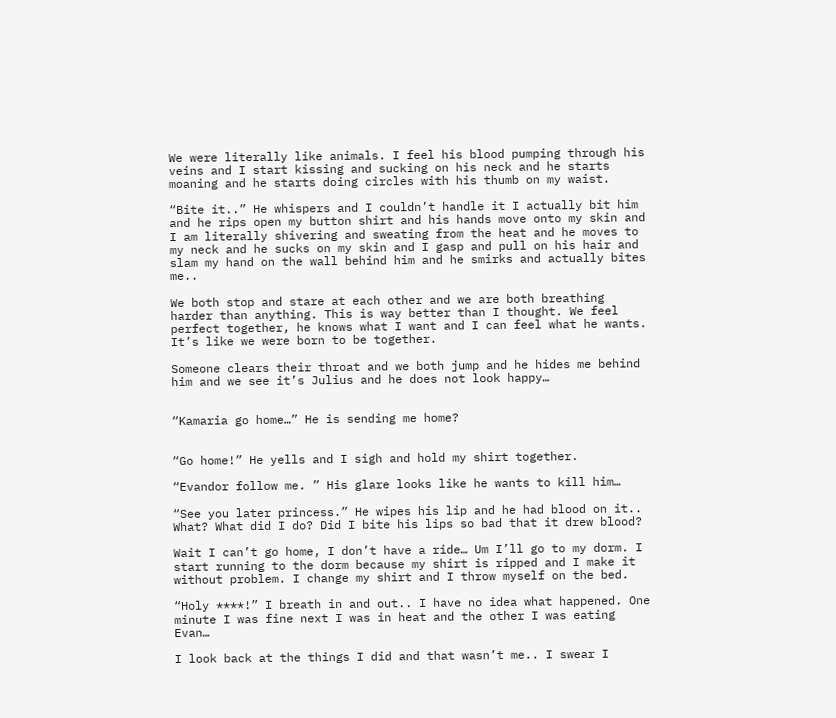We were literally like animals. I feel his blood pumping through his veins and I start kissing and sucking on his neck and he starts moaning and he starts doing circles with his thumb on my waist.

“Bite it..” He whispers and I couldn’t handle it I actually bit him and he rips open my button shirt and his hands move onto my skin and I am literally shivering and sweating from the heat and he moves to my neck and he sucks on my skin and I gasp and pull on his hair and slam my hand on the wall behind him and he smirks and actually bites me..

We both stop and stare at each other and we are both breathing harder than anything. This is way better than I thought. We feel perfect together, he knows what I want and I can feel what he wants. It’s like we were born to be together.

Someone clears their throat and we both jump and he hides me behind him and we see it’s Julius and he does not look happy…


“Kamaria go home…” He is sending me home?


“Go home!” He yells and I sigh and hold my shirt together.

“Evandor follow me. ” His glare looks like he wants to kill him…

“See you later princess.” He wipes his lip and he had blood on it.. What? What did I do? Did I bite his lips so bad that it drew blood?

Wait I can’t go home, I don’t have a ride… Um I’ll go to my dorm. I start running to the dorm because my shirt is ripped and I make it without problem. I change my shirt and I throw myself on the bed.

“Holy ****!” I breath in and out.. I have no idea what happened. One minute I was fine next I was in heat and the other I was eating Evan…

I look back at the things I did and that wasn’t me.. I swear I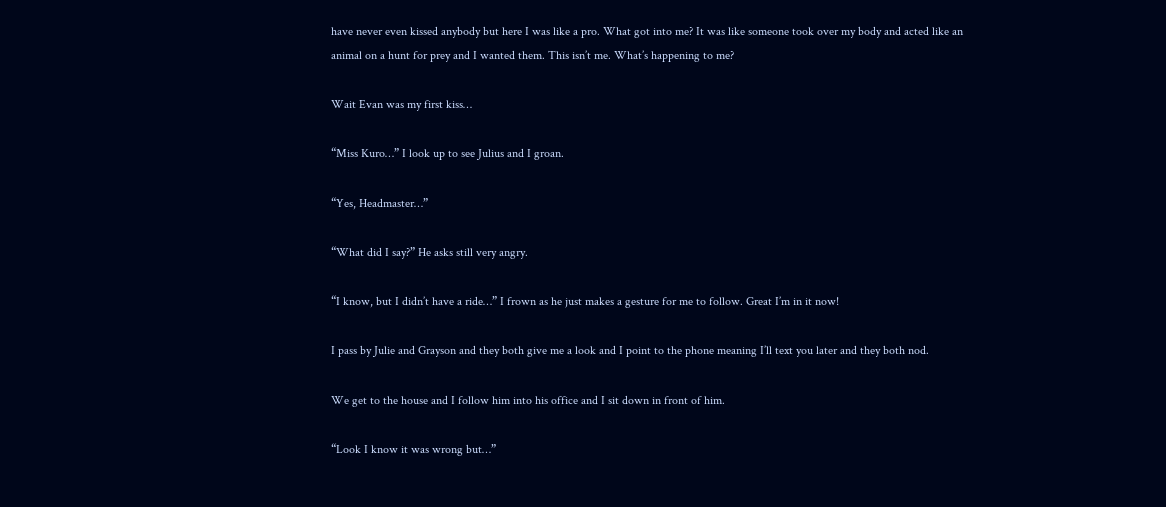have never even kissed anybody but here I was like a pro. What got into me? It was like someone took over my body and acted like an animal on a hunt for prey and I wanted them. This isn’t me. What’s happening to me?

Wait Evan was my first kiss…

“Miss Kuro…” I look up to see Julius and I groan.

“Yes, Headmaster…”

“What did I say?” He asks still very angry.

“I know, but I didn’t have a ride…” I frown as he just makes a gesture for me to follow. Great I’m in it now!

I pass by Julie and Grayson and they both give me a look and I point to the phone meaning I’ll text you later and they both nod.

We get to the house and I follow him into his office and I sit down in front of him.

“Look I know it was wrong but…”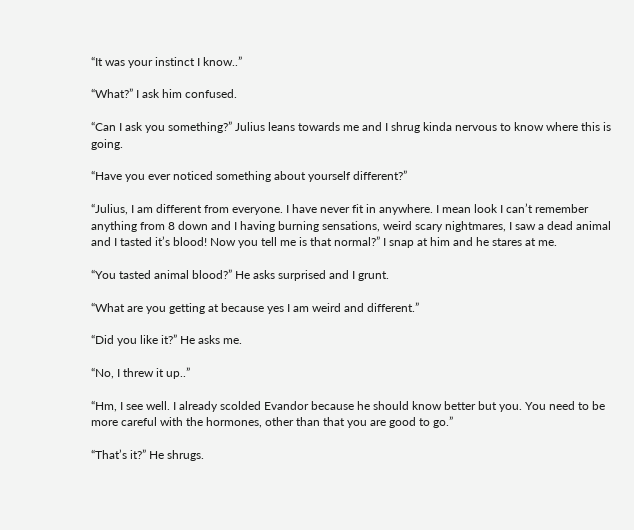“It was your instinct I know..”

“What?” I ask him confused.

“Can I ask you something?” Julius leans towards me and I shrug kinda nervous to know where this is going.

“Have you ever noticed something about yourself different?”

“Julius, I am different from everyone. I have never fit in anywhere. I mean look I can’t remember anything from 8 down and I having burning sensations, weird scary nightmares, I saw a dead animal and I tasted it’s blood! Now you tell me is that normal?” I snap at him and he stares at me.

“You tasted animal blood?” He asks surprised and I grunt.

“What are you getting at because yes I am weird and different.”

“Did you like it?” He asks me.

“No, I threw it up..”

“Hm, I see well. I already scolded Evandor because he should know better but you. You need to be more careful with the hormones, other than that you are good to go.”

“That’s it?” He shrugs.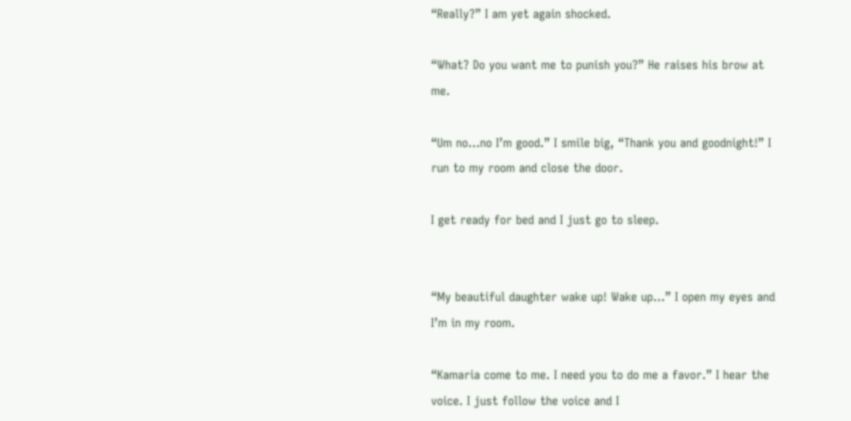“Really?” I am yet again shocked.

“What? Do you want me to punish you?” He raises his brow at me.

“Um no…no I’m good.” I smile big, “Thank you and goodnight!” I run to my room and close the door.

I get ready for bed and I just go to sleep.


“My beautiful daughter wake up! Wake up…” I open my eyes and I’m in my room.

“Kamaria come to me. I need you to do me a favor.” I hear the voice. I just follow the voice and I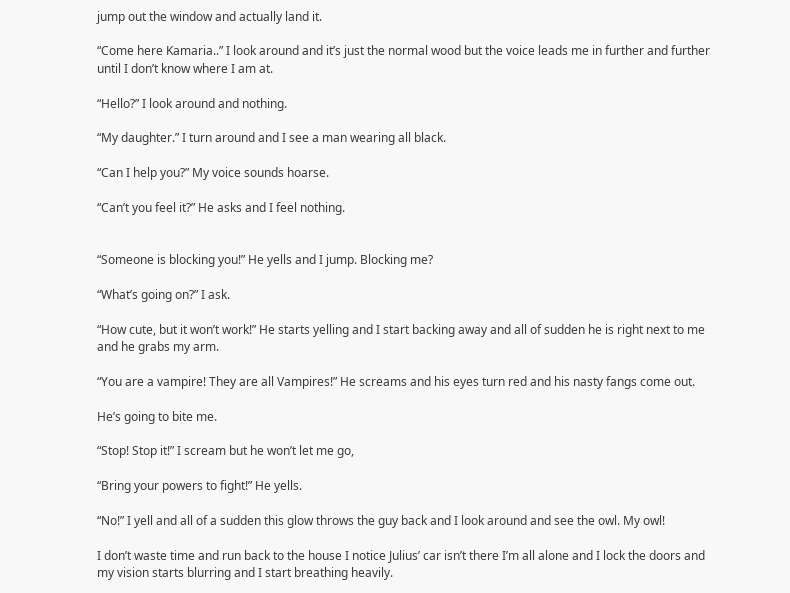jump out the window and actually land it.

“Come here Kamaria..” I look around and it’s just the normal wood but the voice leads me in further and further until I don’t know where I am at.

“Hello?” I look around and nothing.

“My daughter.” I turn around and I see a man wearing all black.

“Can I help you?” My voice sounds hoarse.

“Can’t you feel it?” He asks and I feel nothing.


“Someone is blocking you!” He yells and I jump. Blocking me?

“What’s going on?” I ask.

“How cute, but it won’t work!” He starts yelling and I start backing away and all of sudden he is right next to me and he grabs my arm.

“You are a vampire! They are all Vampires!” He screams and his eyes turn red and his nasty fangs come out.

He’s going to bite me.

“Stop! Stop it!” I scream but he won’t let me go,

“Bring your powers to fight!” He yells.

“No!” I yell and all of a sudden this glow throws the guy back and I look around and see the owl. My owl!

I don’t waste time and run back to the house I notice Julius’ car isn’t there I’m all alone and I lock the doors and my vision starts blurring and I start breathing heavily.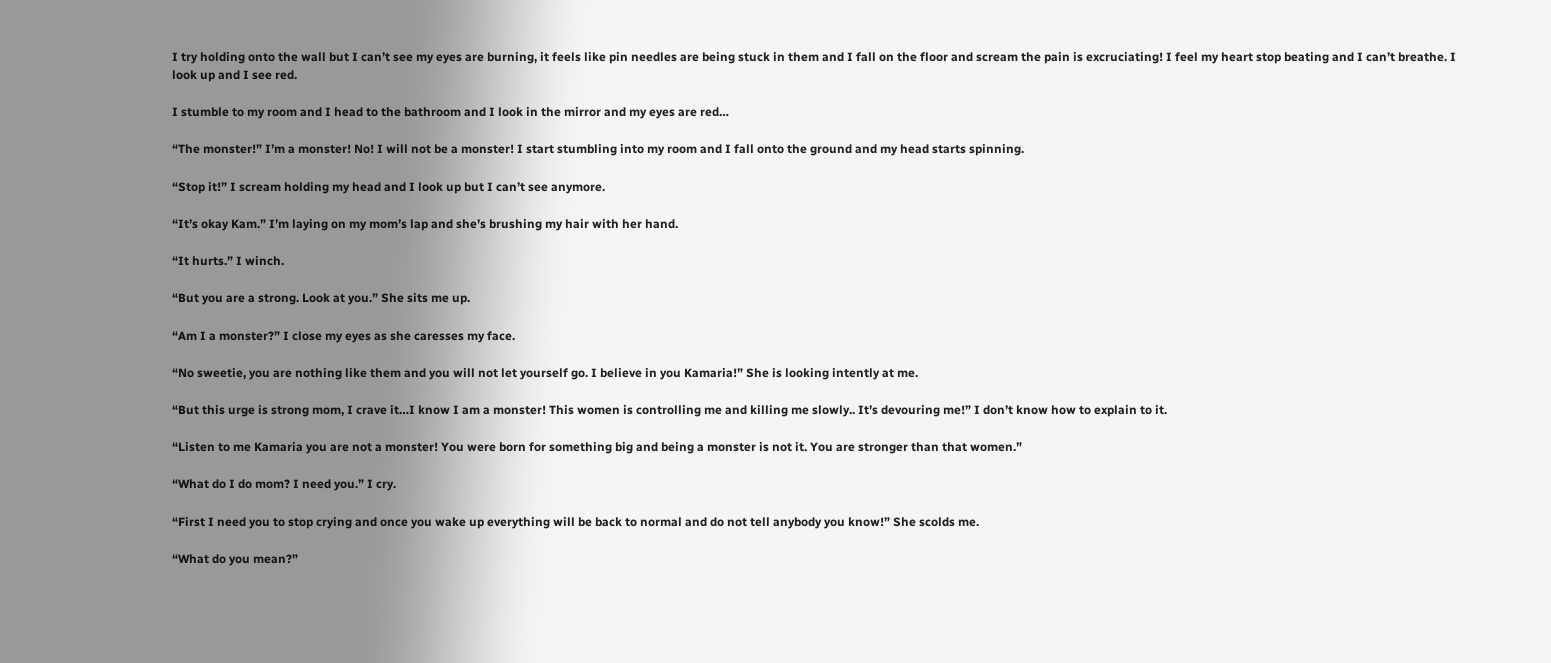I try holding onto the wall but I can’t see my eyes are burning, it feels like pin needles are being stuck in them and I fall on the floor and scream the pain is excruciating! I feel my heart stop beating and I can’t breathe. I look up and I see red.

I stumble to my room and I head to the bathroom and I look in the mirror and my eyes are red…

“The monster!” I’m a monster! No! I will not be a monster! I start stumbling into my room and I fall onto the ground and my head starts spinning.

“Stop it!” I scream holding my head and I look up but I can’t see anymore.

“It’s okay Kam.” I’m laying on my mom’s lap and she’s brushing my hair with her hand.

“It hurts.” I winch.

“But you are a strong. Look at you.” She sits me up.

“Am I a monster?” I close my eyes as she caresses my face.

“No sweetie, you are nothing like them and you will not let yourself go. I believe in you Kamaria!” She is looking intently at me.

“But this urge is strong mom, I crave it…I know I am a monster! This women is controlling me and killing me slowly.. It’s devouring me!” I don’t know how to explain to it.

“Listen to me Kamaria you are not a monster! You were born for something big and being a monster is not it. You are stronger than that women.”

“What do I do mom? I need you.” I cry.

“First I need you to stop crying and once you wake up everything will be back to normal and do not tell anybody you know!” She scolds me.

“What do you mean?”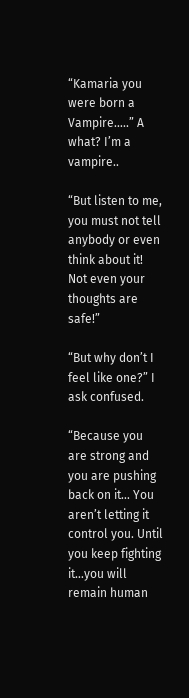“Kamaria you were born a Vampire…..” A what? I’m a vampire..

“But listen to me, you must not tell anybody or even think about it! Not even your thoughts are safe!”

“But why don’t I feel like one?” I ask confused.

“Because you are strong and you are pushing back on it… You aren’t letting it control you. Until you keep fighting it…you will remain human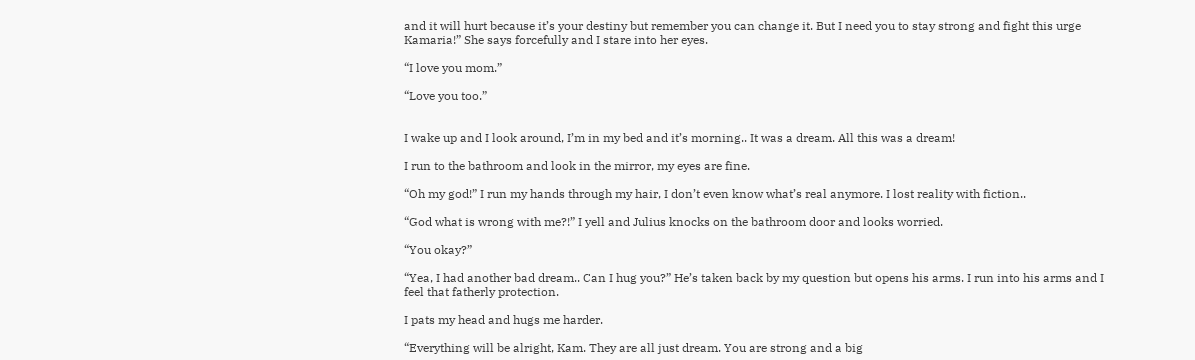and it will hurt because it’s your destiny but remember you can change it. But I need you to stay strong and fight this urge Kamaria!” She says forcefully and I stare into her eyes.

“I love you mom.”

“Love you too.”


I wake up and I look around, I’m in my bed and it’s morning.. It was a dream. All this was a dream!

I run to the bathroom and look in the mirror, my eyes are fine.

“Oh my god!” I run my hands through my hair, I don’t even know what’s real anymore. I lost reality with fiction..

“God what is wrong with me?!” I yell and Julius knocks on the bathroom door and looks worried.

“You okay?”

“Yea, I had another bad dream.. Can I hug you?” He’s taken back by my question but opens his arms. I run into his arms and I feel that fatherly protection.

I pats my head and hugs me harder.

“Everything will be alright, Kam. They are all just dream. You are strong and a big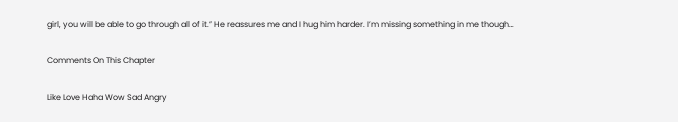girl, you will be able to go through all of it.” He reassures me and I hug him harder. I’m missing something in me though…

Comments On This Chapter

Like Love Haha Wow Sad Angry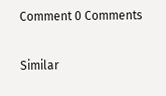Comment 0 Comments

Similar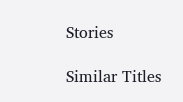Stories

Similar Titles